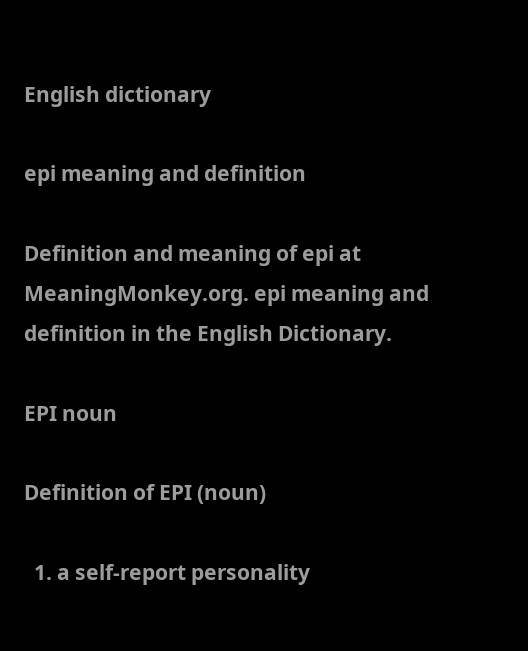English dictionary

epi meaning and definition

Definition and meaning of epi at MeaningMonkey.org. epi meaning and definition in the English Dictionary.

EPI noun

Definition of EPI (noun)

  1. a self-report personality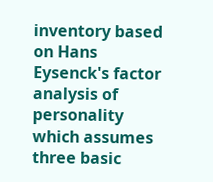inventory based on Hans Eysenck's factor analysis of personality which assumes three basic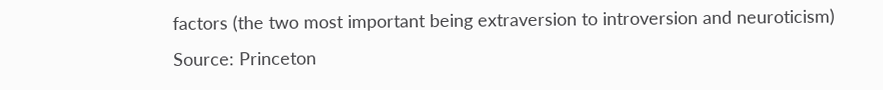factors (the two most important being extraversion to introversion and neuroticism)
Source: Princeton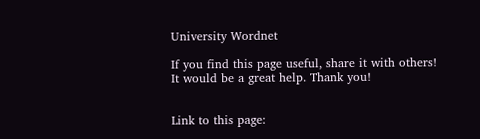University Wordnet

If you find this page useful, share it with others! It would be a great help. Thank you!


Link to this page: